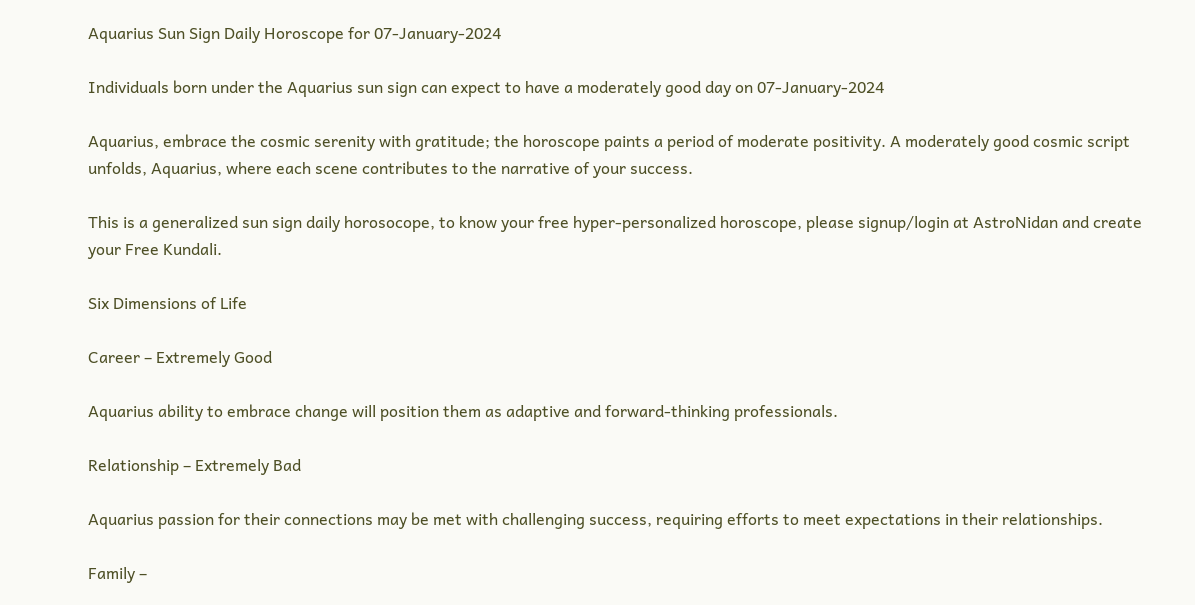Aquarius Sun Sign Daily Horoscope for 07-January-2024

Individuals born under the Aquarius sun sign can expect to have a moderately good day on 07-January-2024

Aquarius, embrace the cosmic serenity with gratitude; the horoscope paints a period of moderate positivity. A moderately good cosmic script unfolds, Aquarius, where each scene contributes to the narrative of your success.

This is a generalized sun sign daily horosocope, to know your free hyper-personalized horoscope, please signup/login at AstroNidan and create your Free Kundali.

Six Dimensions of Life

Career – Extremely Good

Aquarius ability to embrace change will position them as adaptive and forward-thinking professionals.

Relationship – Extremely Bad

Aquarius passion for their connections may be met with challenging success, requiring efforts to meet expectations in their relationships.

Family –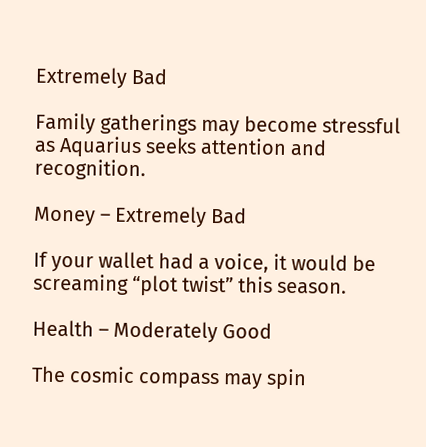Extremely Bad

Family gatherings may become stressful as Aquarius seeks attention and recognition.

Money – Extremely Bad

If your wallet had a voice, it would be screaming “plot twist” this season.

Health – Moderately Good

The cosmic compass may spin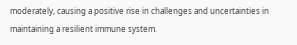moderately, causing a positive rise in challenges and uncertainties in maintaining a resilient immune system.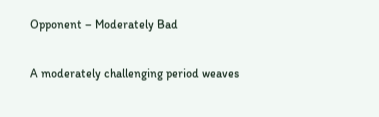Opponent – Moderately Bad

A moderately challenging period weaves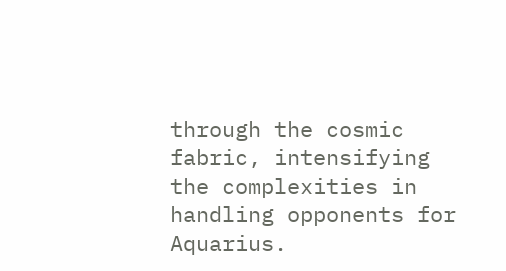through the cosmic fabric, intensifying the complexities in handling opponents for Aquarius.